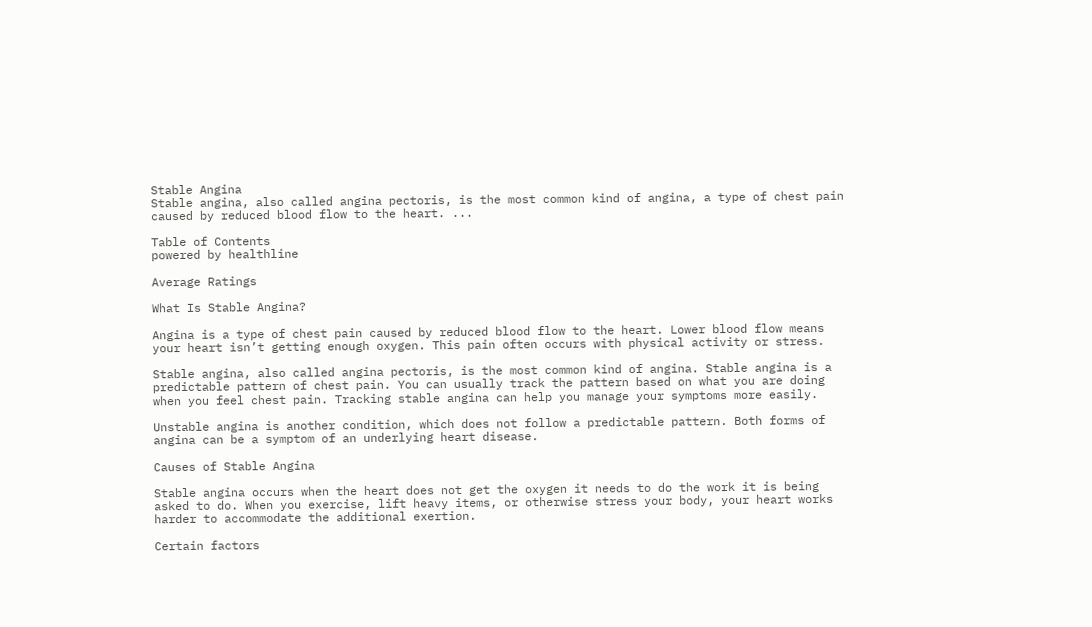Stable Angina
Stable angina, also called angina pectoris, is the most common kind of angina, a type of chest pain caused by reduced blood flow to the heart. ...

Table of Contents
powered by healthline

Average Ratings

What Is Stable Angina?

Angina is a type of chest pain caused by reduced blood flow to the heart. Lower blood flow means your heart isn’t getting enough oxygen. This pain often occurs with physical activity or stress.

Stable angina, also called angina pectoris, is the most common kind of angina. Stable angina is a predictable pattern of chest pain. You can usually track the pattern based on what you are doing when you feel chest pain. Tracking stable angina can help you manage your symptoms more easily.

Unstable angina is another condition, which does not follow a predictable pattern. Both forms of angina can be a symptom of an underlying heart disease.

Causes of Stable Angina

Stable angina occurs when the heart does not get the oxygen it needs to do the work it is being asked to do. When you exercise, lift heavy items, or otherwise stress your body, your heart works harder to accommodate the additional exertion.

Certain factors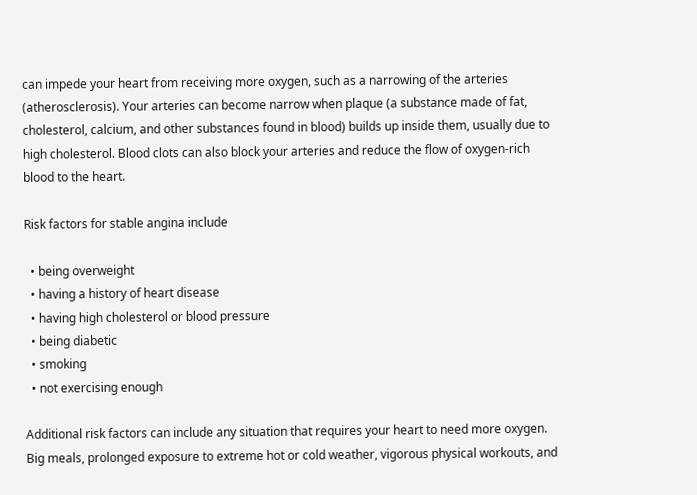can impede your heart from receiving more oxygen, such as a narrowing of the arteries (atherosclerosis). Your arteries can become narrow when plaque (a substance made of fat, cholesterol, calcium, and other substances found in blood) builds up inside them, usually due to high cholesterol. Blood clots can also block your arteries and reduce the flow of oxygen-rich blood to the heart.

Risk factors for stable angina include

  • being overweight
  • having a history of heart disease
  • having high cholesterol or blood pressure
  • being diabetic
  • smoking
  • not exercising enough

Additional risk factors can include any situation that requires your heart to need more oxygen. Big meals, prolonged exposure to extreme hot or cold weather, vigorous physical workouts, and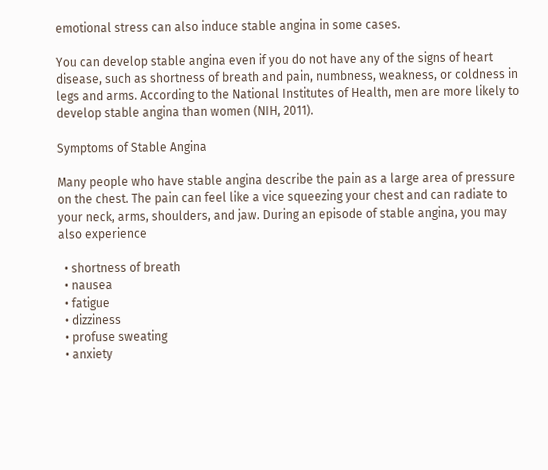emotional stress can also induce stable angina in some cases.

You can develop stable angina even if you do not have any of the signs of heart disease, such as shortness of breath and pain, numbness, weakness, or coldness in legs and arms. According to the National Institutes of Health, men are more likely to develop stable angina than women (NIH, 2011).

Symptoms of Stable Angina

Many people who have stable angina describe the pain as a large area of pressure on the chest. The pain can feel like a vice squeezing your chest and can radiate to your neck, arms, shoulders, and jaw. During an episode of stable angina, you may also experience

  • shortness of breath
  • nausea
  • fatigue
  • dizziness
  • profuse sweating
  • anxiety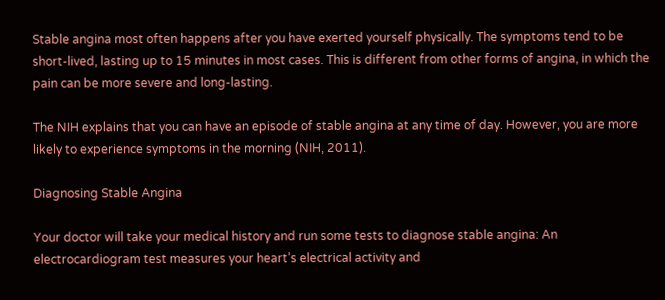Stable angina most often happens after you have exerted yourself physically. The symptoms tend to be short-lived, lasting up to 15 minutes in most cases. This is different from other forms of angina, in which the pain can be more severe and long-lasting.

The NIH explains that you can have an episode of stable angina at any time of day. However, you are more likely to experience symptoms in the morning (NIH, 2011).

Diagnosing Stable Angina

Your doctor will take your medical history and run some tests to diagnose stable angina: An electrocardiogram test measures your heart’s electrical activity and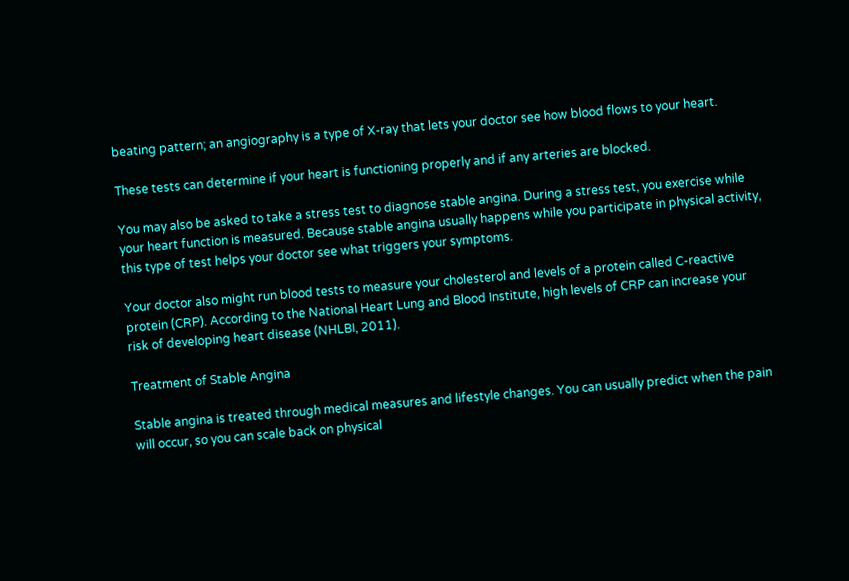beating pattern; an angiography is a type of X-ray that lets your doctor see how blood flows to your heart.

These tests can determine if your heart is functioning properly and if any arteries are blocked.

You may also be asked to take a stress test to diagnose stable angina. During a stress test, you exercise while your heart function is measured. Because stable angina usually happens while you participate in physical activity, this type of test helps your doctor see what triggers your symptoms.

Your doctor also might run blood tests to measure your cholesterol and levels of a protein called C-reactive protein (CRP). According to the National Heart Lung and Blood Institute, high levels of CRP can increase your risk of developing heart disease (NHLBI, 2011).

Treatment of Stable Angina

Stable angina is treated through medical measures and lifestyle changes. You can usually predict when the pain will occur, so you can scale back on physical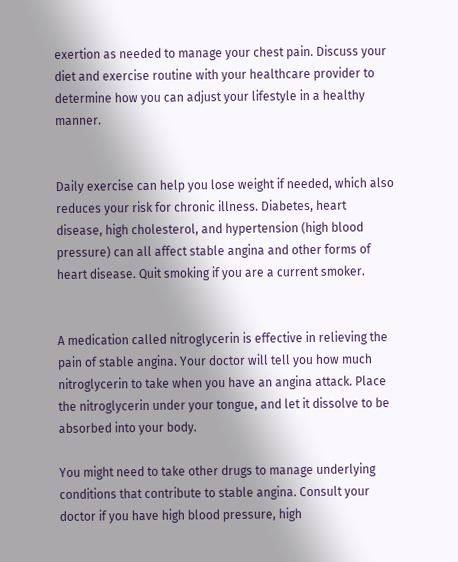exertion as needed to manage your chest pain. Discuss your diet and exercise routine with your healthcare provider to determine how you can adjust your lifestyle in a healthy manner.


Daily exercise can help you lose weight if needed, which also reduces your risk for chronic illness. Diabetes, heart disease, high cholesterol, and hypertension (high blood pressure) can all affect stable angina and other forms of heart disease. Quit smoking if you are a current smoker.


A medication called nitroglycerin is effective in relieving the pain of stable angina. Your doctor will tell you how much nitroglycerin to take when you have an angina attack. Place the nitroglycerin under your tongue, and let it dissolve to be absorbed into your body.

You might need to take other drugs to manage underlying conditions that contribute to stable angina. Consult your doctor if you have high blood pressure, high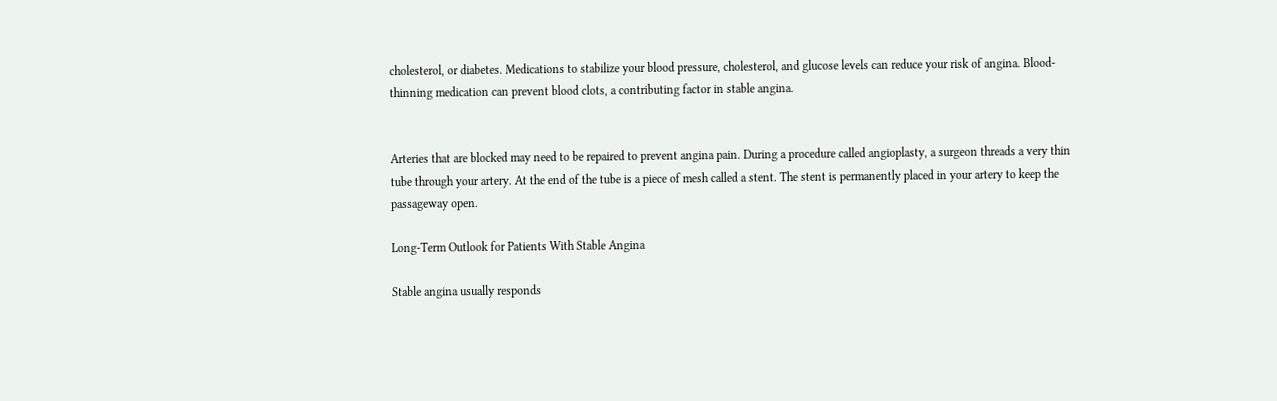cholesterol, or diabetes. Medications to stabilize your blood pressure, cholesterol, and glucose levels can reduce your risk of angina. Blood-thinning medication can prevent blood clots, a contributing factor in stable angina.


Arteries that are blocked may need to be repaired to prevent angina pain. During a procedure called angioplasty, a surgeon threads a very thin tube through your artery. At the end of the tube is a piece of mesh called a stent. The stent is permanently placed in your artery to keep the passageway open.

Long-Term Outlook for Patients With Stable Angina

Stable angina usually responds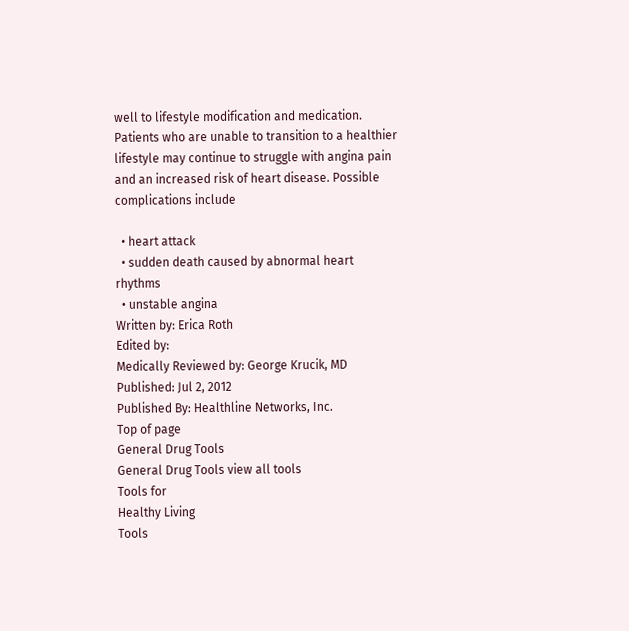well to lifestyle modification and medication. Patients who are unable to transition to a healthier lifestyle may continue to struggle with angina pain and an increased risk of heart disease. Possible complications include

  • heart attack
  • sudden death caused by abnormal heart rhythms
  • unstable angina
Written by: Erica Roth
Edited by:
Medically Reviewed by: George Krucik, MD
Published: Jul 2, 2012
Published By: Healthline Networks, Inc.
Top of page
General Drug Tools
General Drug Tools view all tools
Tools for
Healthy Living
Tools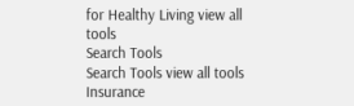for Healthy Living view all tools
Search Tools
Search Tools view all tools
Insurance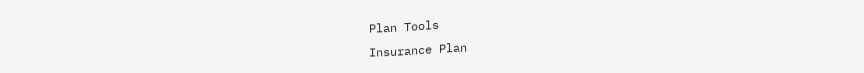Plan Tools
Insurance Plan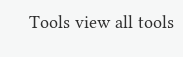Tools view all tools